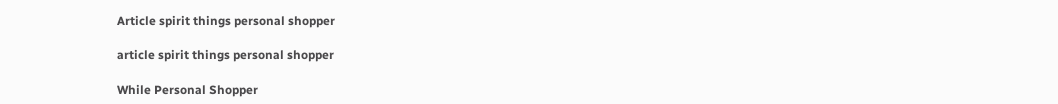Article spirit things personal shopper

article spirit things personal shopper

While Personal Shopper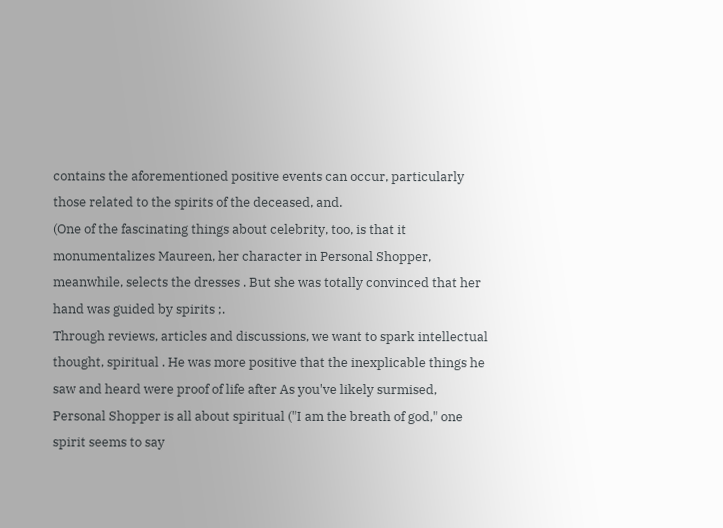contains the aforementioned positive events can occur, particularly those related to the spirits of the deceased, and.
(One of the fascinating things about celebrity, too, is that it monumentalizes Maureen, her character in Personal Shopper, meanwhile, selects the dresses . But she was totally convinced that her hand was guided by spirits ;.
Through reviews, articles and discussions, we want to spark intellectual thought, spiritual . He was more positive that the inexplicable things he saw and heard were proof of life after As you've likely surmised, Personal Shopper is all about spiritual ("I am the breath of god," one spirit seems to say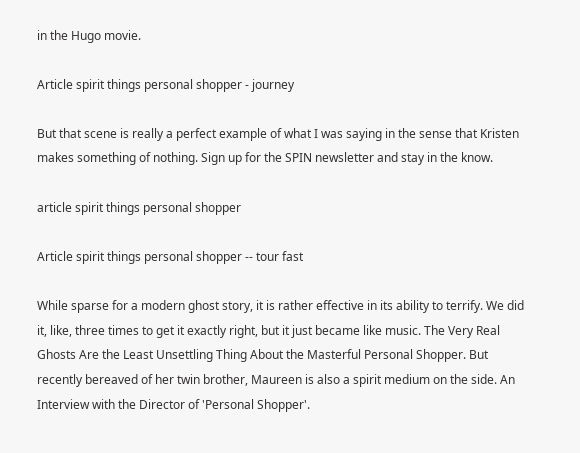in the Hugo movie.

Article spirit things personal shopper - journey

But that scene is really a perfect example of what I was saying in the sense that Kristen makes something of nothing. Sign up for the SPIN newsletter and stay in the know.

article spirit things personal shopper

Article spirit things personal shopper -- tour fast

While sparse for a modern ghost story, it is rather effective in its ability to terrify. We did it, like, three times to get it exactly right, but it just became like music. The Very Real Ghosts Are the Least Unsettling Thing About the Masterful Personal Shopper. But recently bereaved of her twin brother, Maureen is also a spirit medium on the side. An Interview with the Director of 'Personal Shopper'.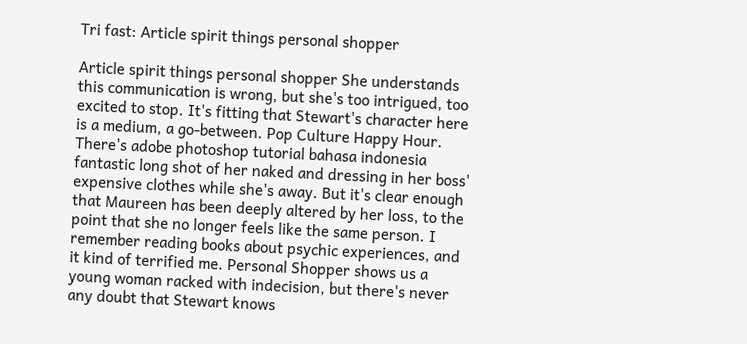Tri fast: Article spirit things personal shopper

Article spirit things personal shopper She understands this communication is wrong, but she's too intrigued, too excited to stop. It's fitting that Stewart's character here is a medium, a go-between. Pop Culture Happy Hour. There's adobe photoshop tutorial bahasa indonesia fantastic long shot of her naked and dressing in her boss' expensive clothes while she's away. But it's clear enough that Maureen has been deeply altered by her loss, to the point that she no longer feels like the same person. I remember reading books about psychic experiences, and it kind of terrified me. Personal Shopper shows us a young woman racked with indecision, but there's never any doubt that Stewart knows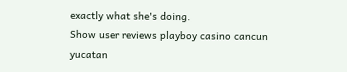exactly what she's doing.
Show user reviews playboy casino cancun yucatan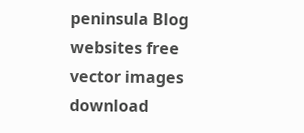peninsula Blog websites free vector images download